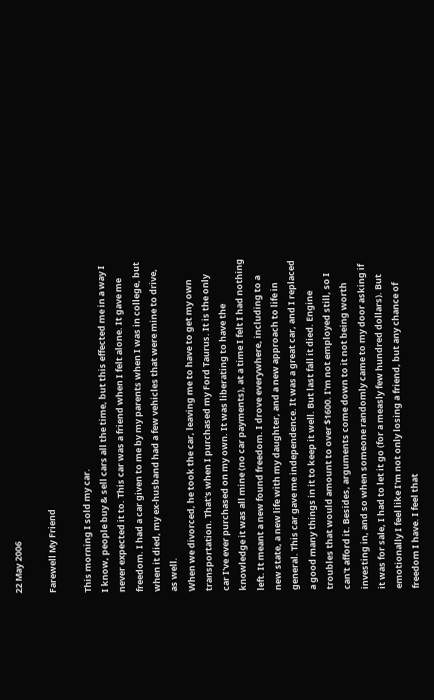22 May 2006

Farewell My Friend

This morning I sold my car.
I know, people buy & sell cars all the time, but this effected me in a way I never expected it to. This car was a friend when I felt alone. It gave me freedom. I had a car given to me by my parents when I was in college, but when it died, my ex-husband had a few vehicles that were mine to drive, as well.
When we divorced, he took the car, leaving me to have to get my own transportation. That's when I purchased my Ford Taurus. It is the only car I've ever purchased on my own. It was liberating to have the knowledge it was all mine (no car payments), at a time I felt I had nothing left. It meant a new found freedom. I drove everywhere, including to a new state, a new life with my daughter, and a new approach to life in general. This car gave me independence. It was a great car, and I replaced a good many things in it to keep it well. But last fall it died. Engine troubles that would amount to over $1600. I'm not employed still, so I can't afford it. Besides, arguments come down to it not being worth investing in, and so when someone randomly came to my door asking if it was for sale, I had to let it go (for a measly few hundred dollars). But emotionally I feel like I'm not only losing a friend, but any chance of freedom I have. I feel that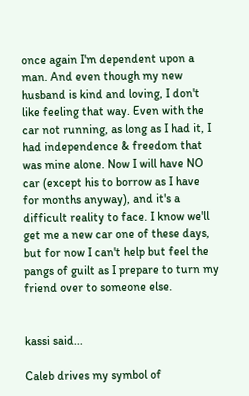once again I'm dependent upon a man. And even though my new husband is kind and loving, I don't like feeling that way. Even with the car not running, as long as I had it, I had independence & freedom that was mine alone. Now I will have NO car (except his to borrow as I have for months anyway), and it's a difficult reality to face. I know we'll get me a new car one of these days, but for now I can't help but feel the pangs of guilt as I prepare to turn my friend over to someone else.


kassi said...

Caleb drives my symbol of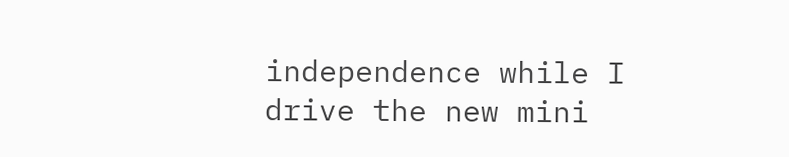independence while I drive the new mini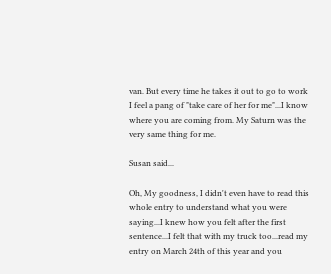van. But every time he takes it out to go to work I feel a pang of "take care of her for me"...I know where you are coming from. My Saturn was the very same thing for me.

Susan said...

Oh, My goodness, I didn't even have to read this whole entry to understand what you were saying...I knew how you felt after the first sentence...I felt that with my truck too...read my entry on March 24th of this year and you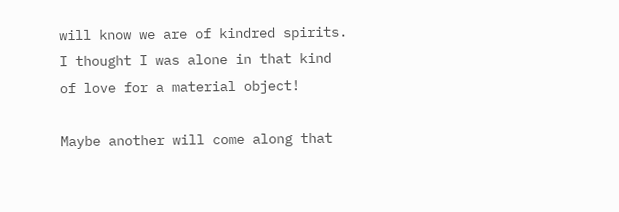will know we are of kindred spirits. I thought I was alone in that kind of love for a material object!

Maybe another will come along that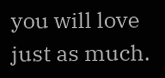you will love just as much.